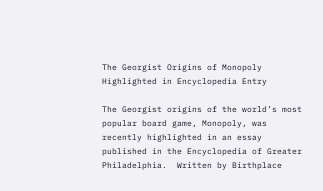The Georgist Origins of Monopoly Highlighted in Encyclopedia Entry

The Georgist origins of the world’s most popular board game, Monopoly, was recently highlighted in an essay published in the Encyclopedia of Greater Philadelphia.  Written by Birthplace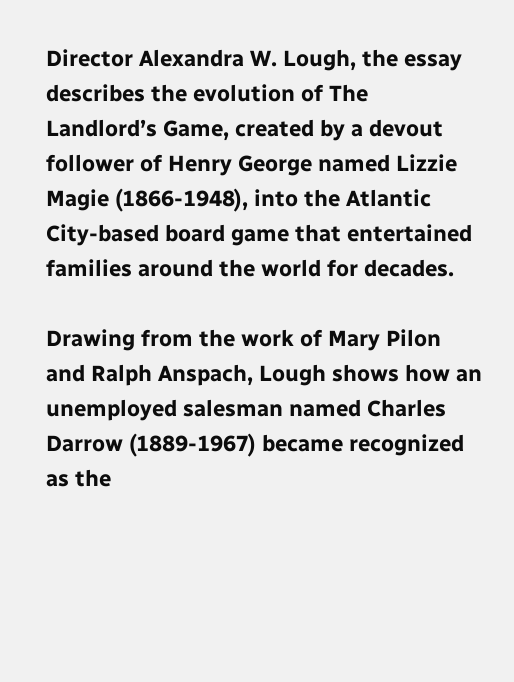Director Alexandra W. Lough, the essay describes the evolution of The Landlord’s Game, created by a devout follower of Henry George named Lizzie Magie (1866-1948), into the Atlantic City-based board game that entertained families around the world for decades.

Drawing from the work of Mary Pilon and Ralph Anspach, Lough shows how an unemployed salesman named Charles Darrow (1889-1967) became recognized as the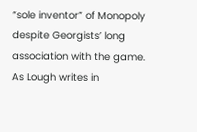“sole inventor” of Monopoly despite Georgists’ long association with the game.  As Lough writes in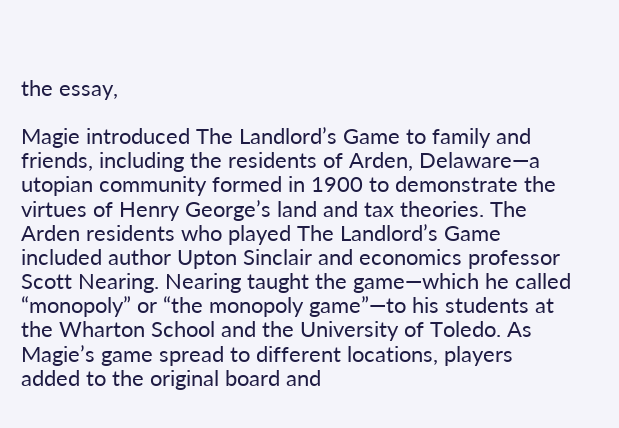the essay,

Magie introduced The Landlord’s Game to family and friends, including the residents of Arden, Delaware—a utopian community formed in 1900 to demonstrate the virtues of Henry George’s land and tax theories. The Arden residents who played The Landlord’s Game included author Upton Sinclair and economics professor Scott Nearing. Nearing taught the game—which he called “monopoly” or “the monopoly game”—to his students at the Wharton School and the University of Toledo. As Magie’s game spread to different locations, players added to the original board and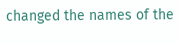changed the names of the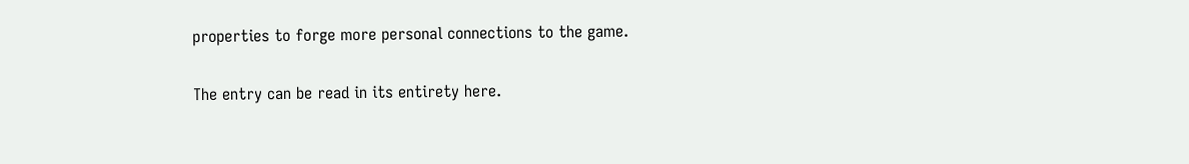properties to forge more personal connections to the game.

The entry can be read in its entirety here.